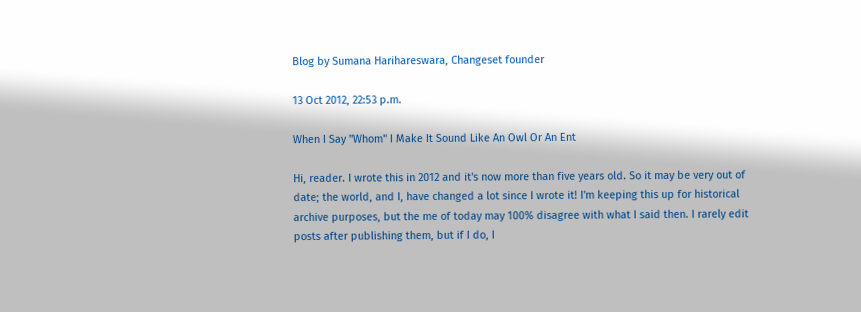Blog by Sumana Harihareswara, Changeset founder

13 Oct 2012, 22:53 p.m.

When I Say "Whom" I Make It Sound Like An Owl Or An Ent

Hi, reader. I wrote this in 2012 and it's now more than five years old. So it may be very out of date; the world, and I, have changed a lot since I wrote it! I'm keeping this up for historical archive purposes, but the me of today may 100% disagree with what I said then. I rarely edit posts after publishing them, but if I do, I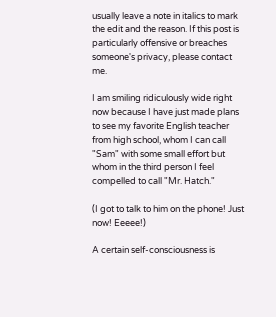usually leave a note in italics to mark the edit and the reason. If this post is particularly offensive or breaches someone's privacy, please contact me.

I am smiling ridiculously wide right now because I have just made plans to see my favorite English teacher from high school, whom I can call "Sam" with some small effort but whom in the third person I feel compelled to call "Mr. Hatch."

(I got to talk to him on the phone! Just now! Eeeee!)

A certain self-consciousness is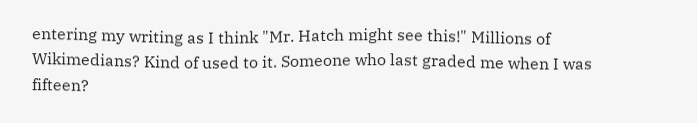entering my writing as I think "Mr. Hatch might see this!" Millions of Wikimedians? Kind of used to it. Someone who last graded me when I was fifteen?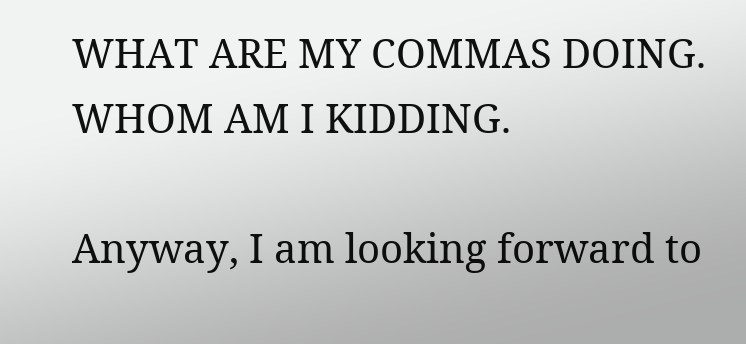WHAT ARE MY COMMAS DOING. WHOM AM I KIDDING.

Anyway, I am looking forward to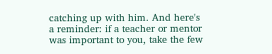catching up with him. And here's a reminder: if a teacher or mentor was important to you, take the few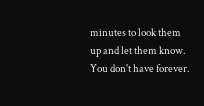minutes to look them up and let them know. You don't have forever.